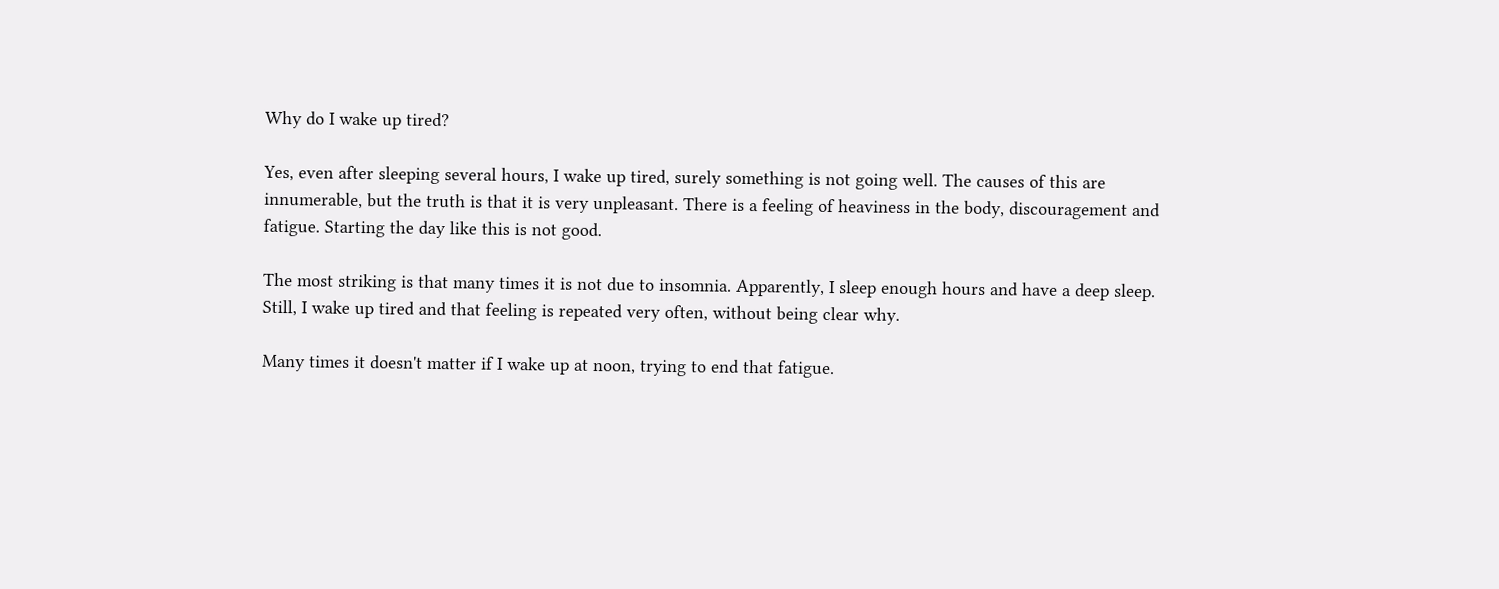Why do I wake up tired?

Yes, even after sleeping several hours, I wake up tired, surely something is not going well. The causes of this are innumerable, but the truth is that it is very unpleasant. There is a feeling of heaviness in the body, discouragement and fatigue. Starting the day like this is not good.

The most striking is that many times it is not due to insomnia. Apparently, I sleep enough hours and have a deep sleep. Still, I wake up tired and that feeling is repeated very often, without being clear why.

Many times it doesn't matter if I wake up at noon, trying to end that fatigue.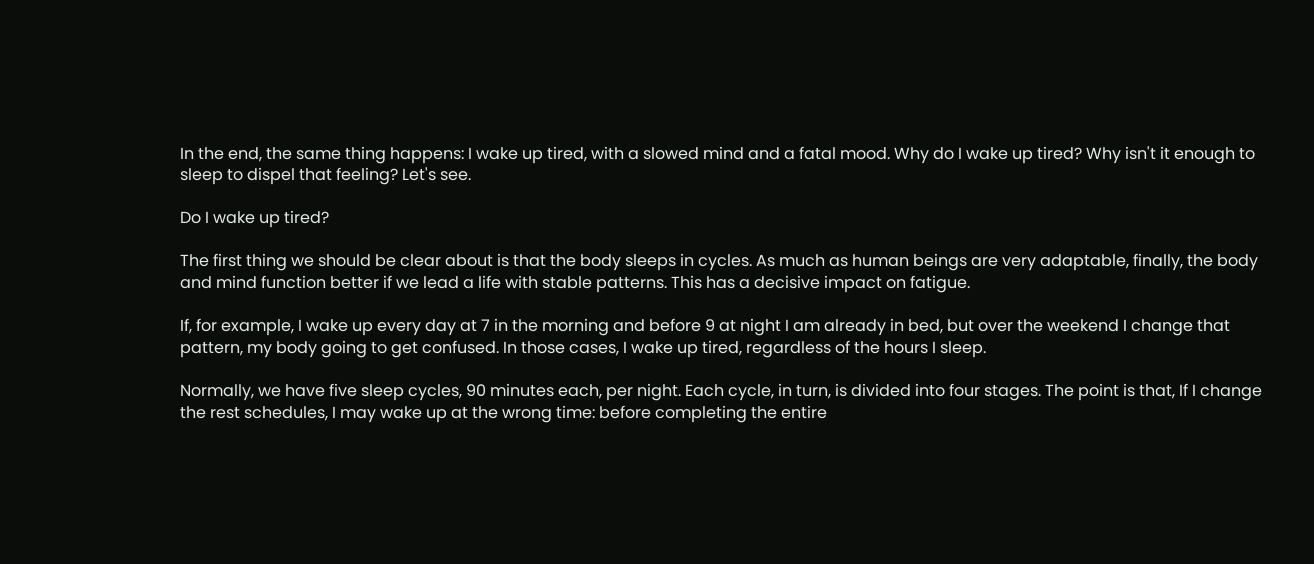In the end, the same thing happens: I wake up tired, with a slowed mind and a fatal mood. Why do I wake up tired? Why isn't it enough to sleep to dispel that feeling? Let's see.

Do I wake up tired?

The first thing we should be clear about is that the body sleeps in cycles. As much as human beings are very adaptable, finally, the body and mind function better if we lead a life with stable patterns. This has a decisive impact on fatigue.

If, for example, I wake up every day at 7 in the morning and before 9 at night I am already in bed, but over the weekend I change that pattern, my body going to get confused. In those cases, I wake up tired, regardless of the hours I sleep.

Normally, we have five sleep cycles, 90 minutes each, per night. Each cycle, in turn, is divided into four stages. The point is that, If I change the rest schedules, I may wake up at the wrong time: before completing the entire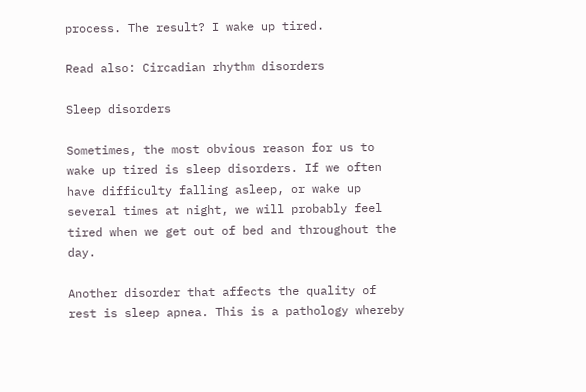process. The result? I wake up tired.

Read also: Circadian rhythm disorders

Sleep disorders

Sometimes, the most obvious reason for us to wake up tired is sleep disorders. If we often have difficulty falling asleep, or wake up several times at night, we will probably feel tired when we get out of bed and throughout the day.

Another disorder that affects the quality of rest is sleep apnea. This is a pathology whereby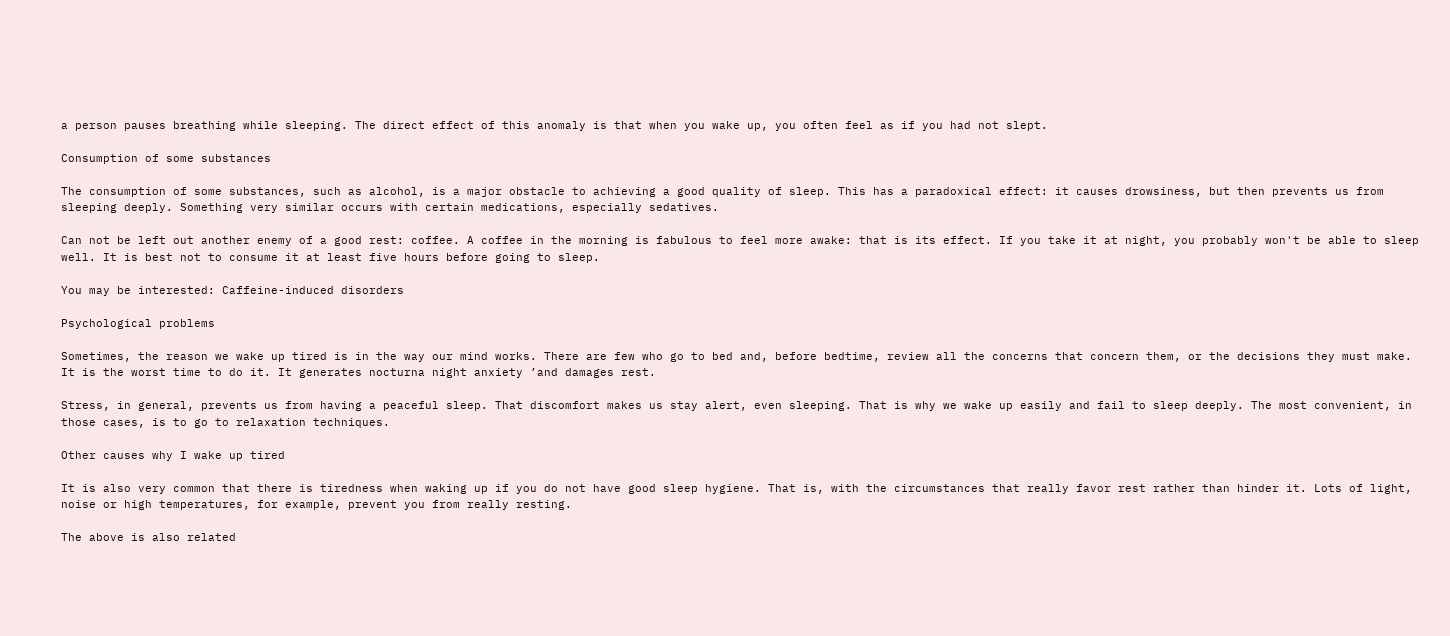a person pauses breathing while sleeping. The direct effect of this anomaly is that when you wake up, you often feel as if you had not slept.

Consumption of some substances

The consumption of some substances, such as alcohol, is a major obstacle to achieving a good quality of sleep. This has a paradoxical effect: it causes drowsiness, but then prevents us from sleeping deeply. Something very similar occurs with certain medications, especially sedatives.

Can not be left out another enemy of a good rest: coffee. A coffee in the morning is fabulous to feel more awake: that is its effect. If you take it at night, you probably won't be able to sleep well. It is best not to consume it at least five hours before going to sleep.

You may be interested: Caffeine-induced disorders

Psychological problems

Sometimes, the reason we wake up tired is in the way our mind works. There are few who go to bed and, before bedtime, review all the concerns that concern them, or the decisions they must make. It is the worst time to do it. It generates nocturna night anxiety ’and damages rest.

Stress, in general, prevents us from having a peaceful sleep. That discomfort makes us stay alert, even sleeping. That is why we wake up easily and fail to sleep deeply. The most convenient, in those cases, is to go to relaxation techniques.

Other causes why I wake up tired

It is also very common that there is tiredness when waking up if you do not have good sleep hygiene. That is, with the circumstances that really favor rest rather than hinder it. Lots of light, noise or high temperatures, for example, prevent you from really resting.

The above is also related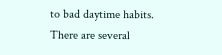to bad daytime habits. There are several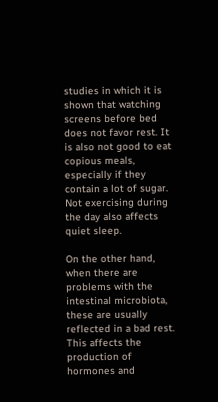studies in which it is shown that watching screens before bed does not favor rest. It is also not good to eat copious meals, especially if they contain a lot of sugar. Not exercising during the day also affects quiet sleep.

On the other hand, when there are problems with the intestinal microbiota, these are usually reflected in a bad rest. This affects the production of hormones and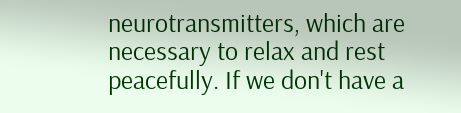neurotransmitters, which are necessary to relax and rest peacefully. If we don't have a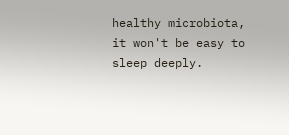healthy microbiota, it won't be easy to sleep deeply.